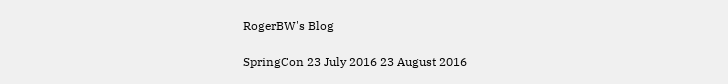RogerBW's Blog

SpringCon 23 July 2016 23 August 2016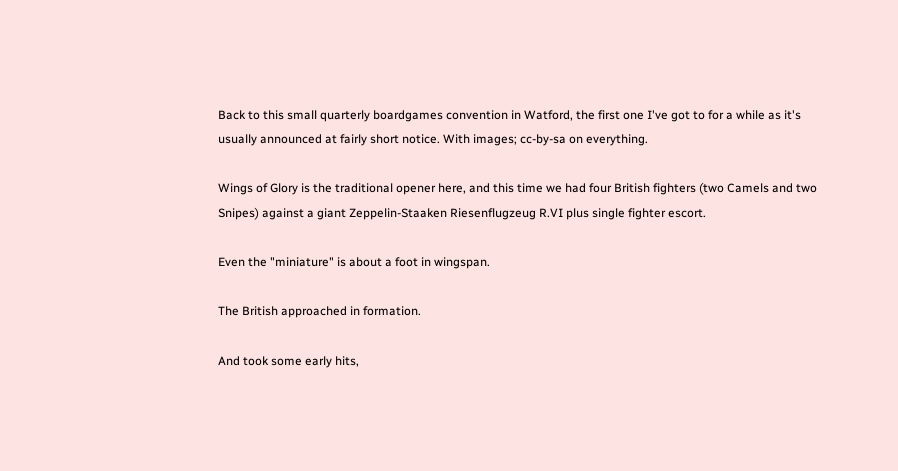Back to this small quarterly boardgames convention in Watford, the first one I've got to for a while as it's usually announced at fairly short notice. With images; cc-by-sa on everything.

Wings of Glory is the traditional opener here, and this time we had four British fighters (two Camels and two Snipes) against a giant Zeppelin-Staaken Riesenflugzeug R.VI plus single fighter escort.

Even the "miniature" is about a foot in wingspan.

The British approached in formation.

And took some early hits,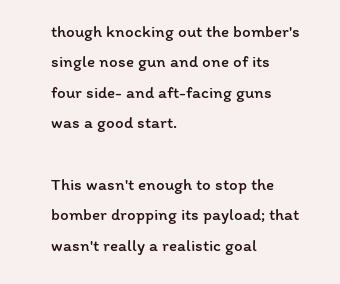though knocking out the bomber's single nose gun and one of its four side- and aft-facing guns was a good start.

This wasn't enough to stop the bomber dropping its payload; that wasn't really a realistic goal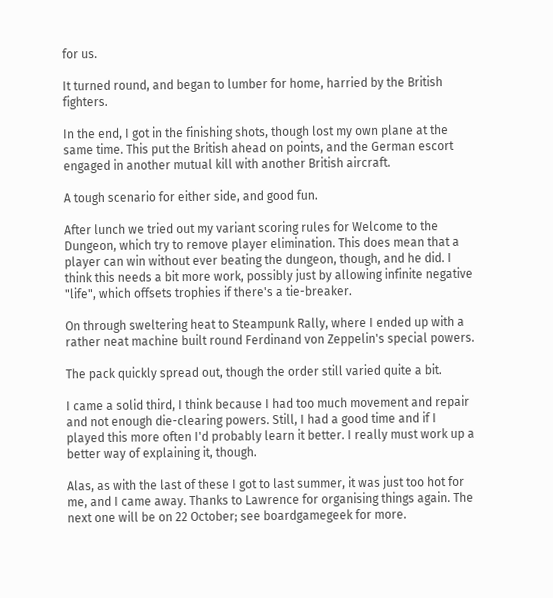for us.

It turned round, and began to lumber for home, harried by the British fighters.

In the end, I got in the finishing shots, though lost my own plane at the same time. This put the British ahead on points, and the German escort engaged in another mutual kill with another British aircraft.

A tough scenario for either side, and good fun.

After lunch we tried out my variant scoring rules for Welcome to the Dungeon, which try to remove player elimination. This does mean that a player can win without ever beating the dungeon, though, and he did. I think this needs a bit more work, possibly just by allowing infinite negative "life", which offsets trophies if there's a tie-breaker.

On through sweltering heat to Steampunk Rally, where I ended up with a rather neat machine built round Ferdinand von Zeppelin's special powers.

The pack quickly spread out, though the order still varied quite a bit.

I came a solid third, I think because I had too much movement and repair and not enough die-clearing powers. Still, I had a good time and if I played this more often I'd probably learn it better. I really must work up a better way of explaining it, though.

Alas, as with the last of these I got to last summer, it was just too hot for me, and I came away. Thanks to Lawrence for organising things again. The next one will be on 22 October; see boardgamegeek for more.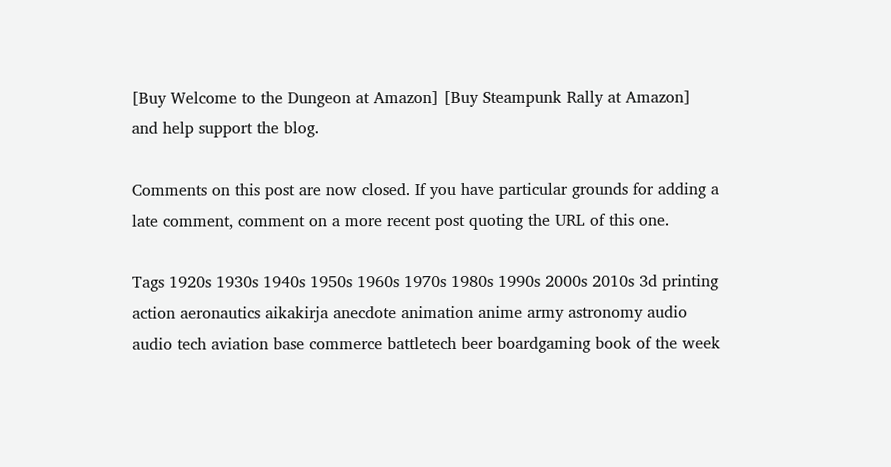[Buy Welcome to the Dungeon at Amazon] [Buy Steampunk Rally at Amazon] and help support the blog.

Comments on this post are now closed. If you have particular grounds for adding a late comment, comment on a more recent post quoting the URL of this one.

Tags 1920s 1930s 1940s 1950s 1960s 1970s 1980s 1990s 2000s 2010s 3d printing action aeronautics aikakirja anecdote animation anime army astronomy audio audio tech aviation base commerce battletech beer boardgaming book of the week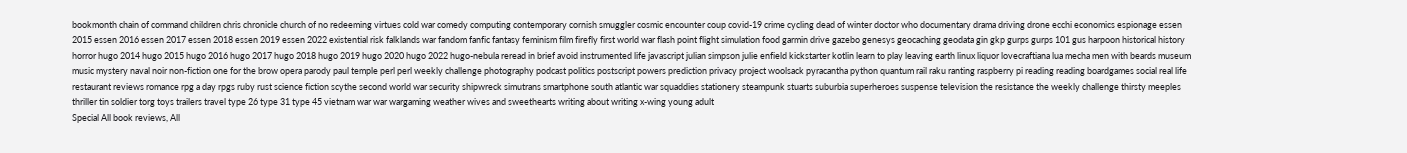bookmonth chain of command children chris chronicle church of no redeeming virtues cold war comedy computing contemporary cornish smuggler cosmic encounter coup covid-19 crime cycling dead of winter doctor who documentary drama driving drone ecchi economics espionage essen 2015 essen 2016 essen 2017 essen 2018 essen 2019 essen 2022 existential risk falklands war fandom fanfic fantasy feminism film firefly first world war flash point flight simulation food garmin drive gazebo genesys geocaching geodata gin gkp gurps gurps 101 gus harpoon historical history horror hugo 2014 hugo 2015 hugo 2016 hugo 2017 hugo 2018 hugo 2019 hugo 2020 hugo 2022 hugo-nebula reread in brief avoid instrumented life javascript julian simpson julie enfield kickstarter kotlin learn to play leaving earth linux liquor lovecraftiana lua mecha men with beards museum music mystery naval noir non-fiction one for the brow opera parody paul temple perl perl weekly challenge photography podcast politics postscript powers prediction privacy project woolsack pyracantha python quantum rail raku ranting raspberry pi reading reading boardgames social real life restaurant reviews romance rpg a day rpgs ruby rust science fiction scythe second world war security shipwreck simutrans smartphone south atlantic war squaddies stationery steampunk stuarts suburbia superheroes suspense television the resistance the weekly challenge thirsty meeples thriller tin soldier torg toys trailers travel type 26 type 31 type 45 vietnam war war wargaming weather wives and sweethearts writing about writing x-wing young adult
Special All book reviews, All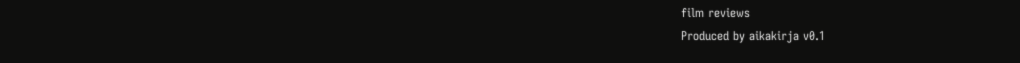film reviews
Produced by aikakirja v0.1